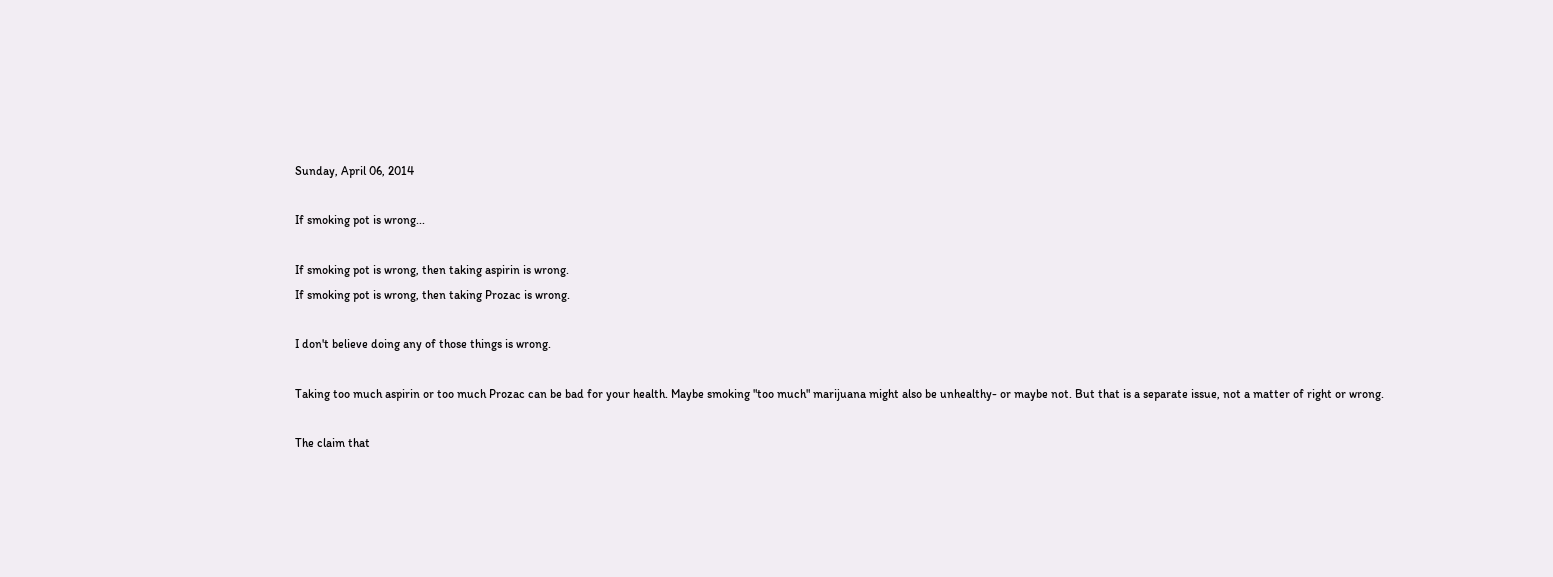Sunday, April 06, 2014

If smoking pot is wrong...

If smoking pot is wrong, then taking aspirin is wrong.
If smoking pot is wrong, then taking Prozac is wrong.

I don't believe doing any of those things is wrong.

Taking too much aspirin or too much Prozac can be bad for your health. Maybe smoking "too much" marijuana might also be unhealthy- or maybe not. But that is a separate issue, not a matter of right or wrong.

The claim that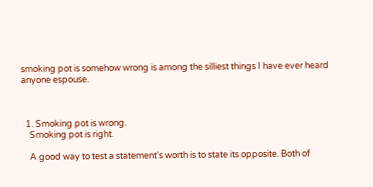smoking pot is somehow wrong is among the silliest things I have ever heard anyone espouse.



  1. Smoking pot is wrong.
    Smoking pot is right.

    A good way to test a statement's worth is to state its opposite. Both of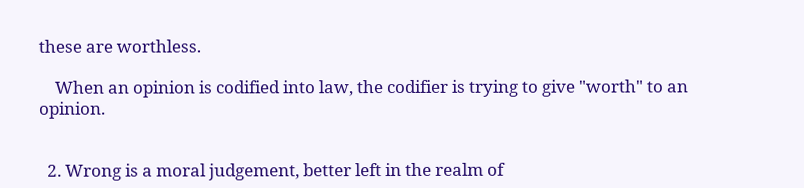these are worthless.

    When an opinion is codified into law, the codifier is trying to give "worth" to an opinion.


  2. Wrong is a moral judgement, better left in the realm of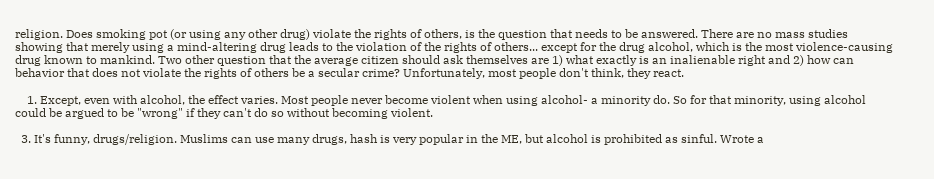religion. Does smoking pot (or using any other drug) violate the rights of others, is the question that needs to be answered. There are no mass studies showing that merely using a mind-altering drug leads to the violation of the rights of others... except for the drug alcohol, which is the most violence-causing drug known to mankind. Two other question that the average citizen should ask themselves are 1) what exactly is an inalienable right and 2) how can behavior that does not violate the rights of others be a secular crime? Unfortunately, most people don't think, they react.

    1. Except, even with alcohol, the effect varies. Most people never become violent when using alcohol- a minority do. So for that minority, using alcohol could be argued to be "wrong" if they can't do so without becoming violent.

  3. It's funny, drugs/religion. Muslims can use many drugs, hash is very popular in the ME, but alcohol is prohibited as sinful. Wrote a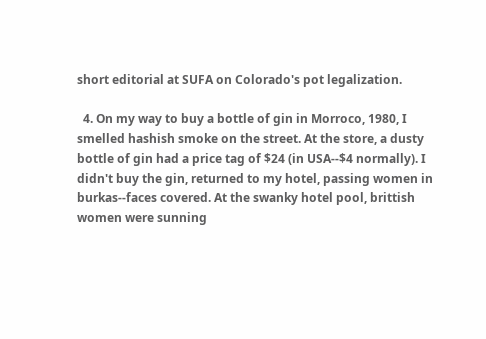short editorial at SUFA on Colorado's pot legalization.

  4. On my way to buy a bottle of gin in Morroco, 1980, I smelled hashish smoke on the street. At the store, a dusty bottle of gin had a price tag of $24 (in USA--$4 normally). I didn't buy the gin, returned to my hotel, passing women in burkas--faces covered. At the swanky hotel pool, brittish women were sunning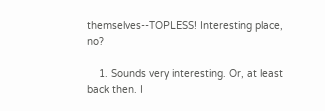themselves--TOPLESS! Interesting place, no?

    1. Sounds very interesting. Or, at least back then. I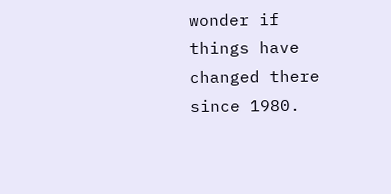wonder if things have changed there since 1980.